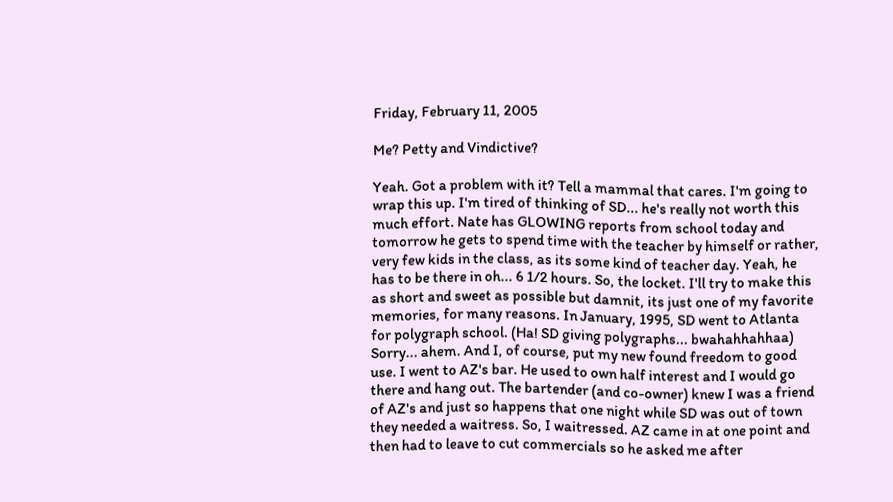Friday, February 11, 2005

Me? Petty and Vindictive?

Yeah. Got a problem with it? Tell a mammal that cares. I'm going to wrap this up. I'm tired of thinking of SD... he's really not worth this much effort. Nate has GLOWING reports from school today and tomorrow he gets to spend time with the teacher by himself or rather, very few kids in the class, as its some kind of teacher day. Yeah, he has to be there in oh... 6 1/2 hours. So, the locket. I'll try to make this as short and sweet as possible but damnit, its just one of my favorite memories, for many reasons. In January, 1995, SD went to Atlanta for polygraph school. (Ha! SD giving polygraphs... bwahahhahhaa) Sorry... ahem. And I, of course, put my new found freedom to good use. I went to AZ's bar. He used to own half interest and I would go there and hang out. The bartender (and co-owner) knew I was a friend of AZ's and just so happens that one night while SD was out of town they needed a waitress. So, I waitressed. AZ came in at one point and then had to leave to cut commercials so he asked me after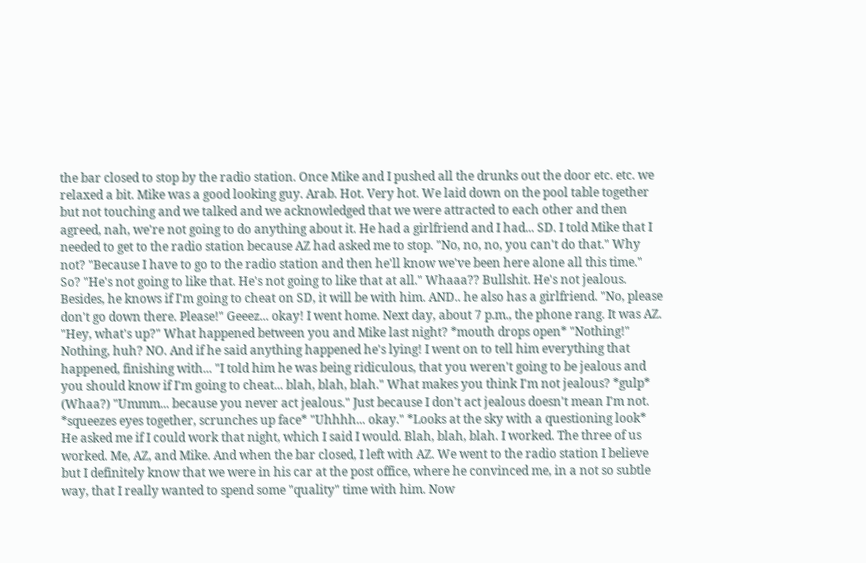the bar closed to stop by the radio station. Once Mike and I pushed all the drunks out the door etc. etc. we relaxed a bit. Mike was a good looking guy. Arab. Hot. Very hot. We laid down on the pool table together but not touching and we talked and we acknowledged that we were attracted to each other and then agreed, nah, we're not going to do anything about it. He had a girlfriend and I had... SD. I told Mike that I needed to get to the radio station because AZ had asked me to stop. "No, no, no, you can't do that." Why not? "Because I have to go to the radio station and then he'll know we've been here alone all this time." So? "He's not going to like that. He's not going to like that at all." Whaaa?? Bullshit. He's not jealous. Besides, he knows if I'm going to cheat on SD, it will be with him. AND.. he also has a girlfriend. "No, please don't go down there. Please!" Geeez... okay! I went home. Next day, about 7 p.m., the phone rang. It was AZ. "Hey, what's up?" What happened between you and Mike last night? *mouth drops open* "Nothing!" Nothing, huh? NO. And if he said anything happened he's lying! I went on to tell him everything that happened, finishing with... "I told him he was being ridiculous, that you weren't going to be jealous and you should know if I'm going to cheat... blah, blah, blah." What makes you think I'm not jealous? *gulp* (Whaa?) "Ummm... because you never act jealous." Just because I don't act jealous doesn't mean I'm not. *squeezes eyes together, scrunches up face* "Uhhhh... okay." *Looks at the sky with a questioning look* He asked me if I could work that night, which I said I would. Blah, blah, blah. I worked. The three of us worked. Me, AZ, and Mike. And when the bar closed, I left with AZ. We went to the radio station I believe but I definitely know that we were in his car at the post office, where he convinced me, in a not so subtle way, that I really wanted to spend some "quality" time with him. Now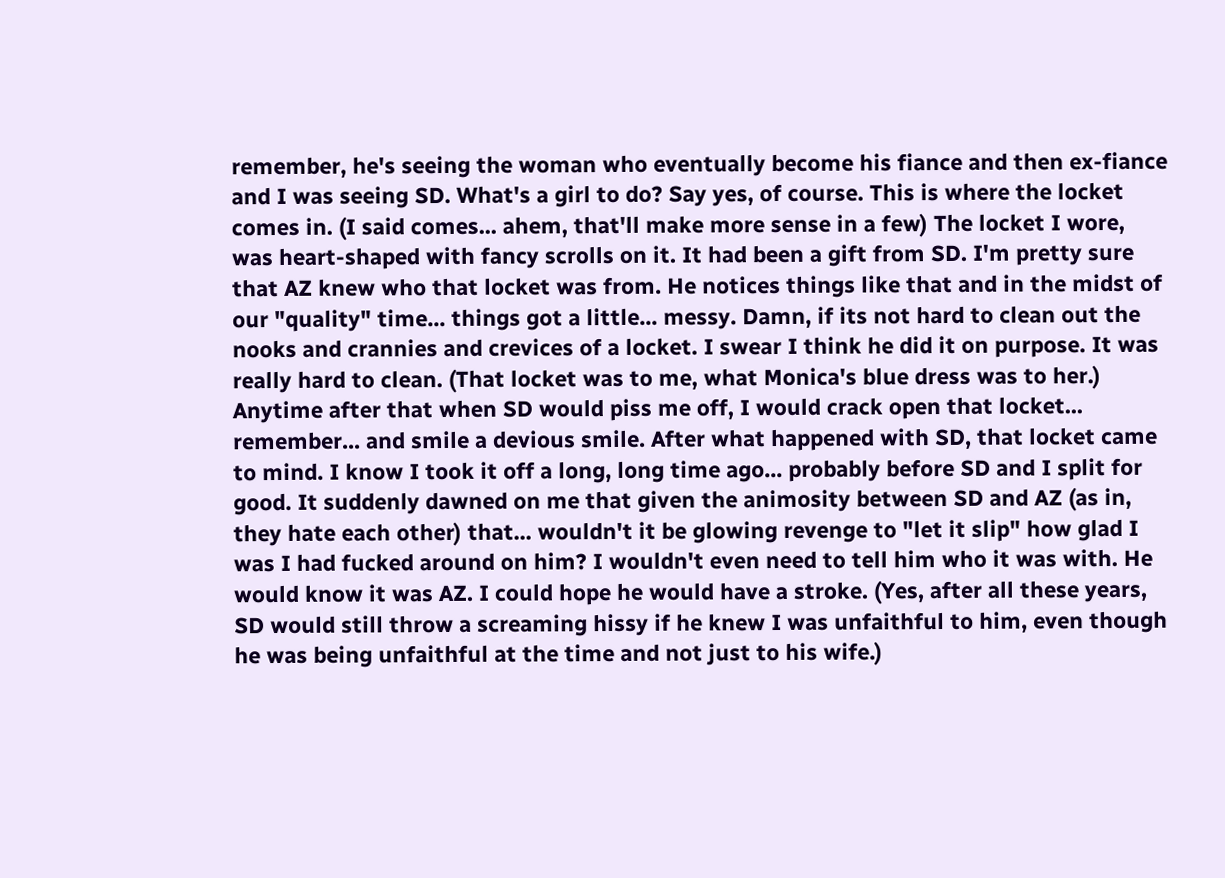remember, he's seeing the woman who eventually become his fiance and then ex-fiance and I was seeing SD. What's a girl to do? Say yes, of course. This is where the locket comes in. (I said comes... ahem, that'll make more sense in a few) The locket I wore, was heart-shaped with fancy scrolls on it. It had been a gift from SD. I'm pretty sure that AZ knew who that locket was from. He notices things like that and in the midst of our "quality" time... things got a little... messy. Damn, if its not hard to clean out the nooks and crannies and crevices of a locket. I swear I think he did it on purpose. It was really hard to clean. (That locket was to me, what Monica's blue dress was to her.) Anytime after that when SD would piss me off, I would crack open that locket... remember... and smile a devious smile. After what happened with SD, that locket came to mind. I know I took it off a long, long time ago... probably before SD and I split for good. It suddenly dawned on me that given the animosity between SD and AZ (as in, they hate each other) that... wouldn't it be glowing revenge to "let it slip" how glad I was I had fucked around on him? I wouldn't even need to tell him who it was with. He would know it was AZ. I could hope he would have a stroke. (Yes, after all these years, SD would still throw a screaming hissy if he knew I was unfaithful to him, even though he was being unfaithful at the time and not just to his wife.)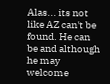Alas... its not like AZ can't be found. He can be and although he may welcome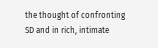the thought of confronting SD and in rich, intimate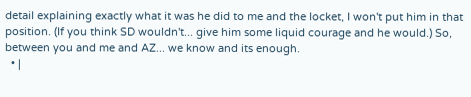detail explaining exactly what it was he did to me and the locket, I won't put him in that position. (If you think SD wouldn't... give him some liquid courage and he would.) So, between you and me and AZ... we know and its enough.
  • |